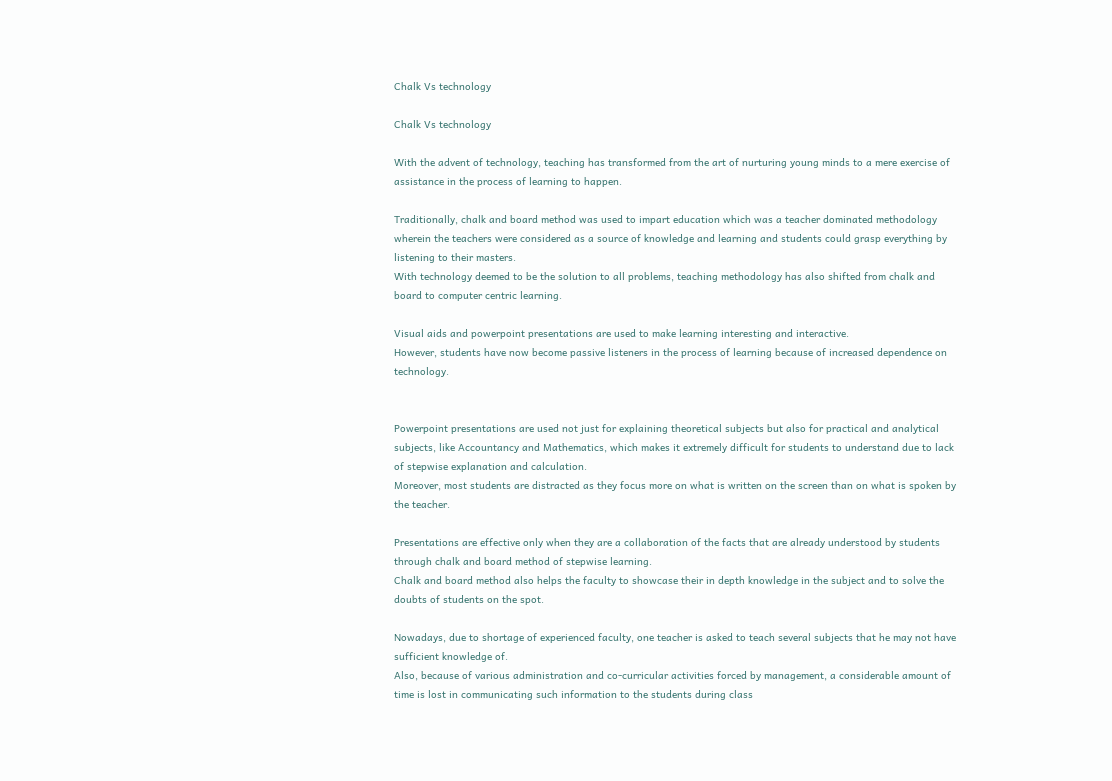Chalk Vs technology

Chalk Vs technology

With the advent of technology, teaching has transformed from the art of nurturing young minds to a mere exercise of assistance in the process of learning to happen.

Traditionally, chalk and board method was used to impart education which was a teacher dominated methodology wherein the teachers were considered as a source of knowledge and learning and students could grasp everything by listening to their masters.
With technology deemed to be the solution to all problems, teaching methodology has also shifted from chalk and board to computer centric learning.

Visual aids and powerpoint presentations are used to make learning interesting and interactive.
However, students have now become passive listeners in the process of learning because of increased dependence on technology.


Powerpoint presentations are used not just for explaining theoretical subjects but also for practical and analytical subjects, like Accountancy and Mathematics, which makes it extremely difficult for students to understand due to lack of stepwise explanation and calculation.
Moreover, most students are distracted as they focus more on what is written on the screen than on what is spoken by the teacher.

Presentations are effective only when they are a collaboration of the facts that are already understood by students through chalk and board method of stepwise learning.
Chalk and board method also helps the faculty to showcase their in depth knowledge in the subject and to solve the doubts of students on the spot.

Nowadays, due to shortage of experienced faculty, one teacher is asked to teach several subjects that he may not have sufficient knowledge of.
Also, because of various administration and co-curricular activities forced by management, a considerable amount of time is lost in communicating such information to the students during class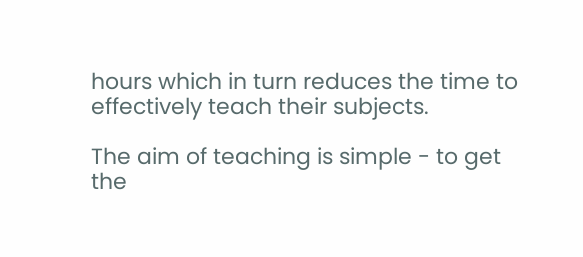hours which in turn reduces the time to effectively teach their subjects.

The aim of teaching is simple - to get the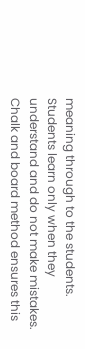meaning through to the students. Students learn only when they understand and do not make mistakes.
Chalk and board method ensures this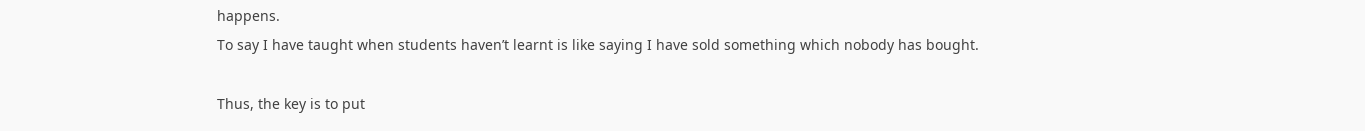happens.
To say I have taught when students haven’t learnt is like saying I have sold something which nobody has bought.

Thus, the key is to put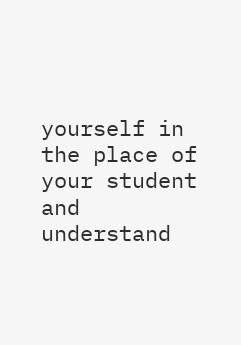yourself in the place of your student and understand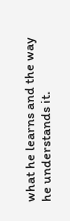what he learns and the way he understands it.